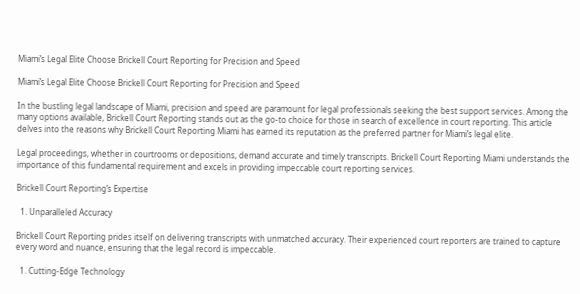Miami’s Legal Elite Choose Brickell Court Reporting for Precision and Speed

Miami’s Legal Elite Choose Brickell Court Reporting for Precision and Speed

In the bustling legal landscape of Miami, precision and speed are paramount for legal professionals seeking the best support services. Among the many options available, Brickell Court Reporting stands out as the go-to choice for those in search of excellence in court reporting. This article delves into the reasons why Brickell Court Reporting Miami has earned its reputation as the preferred partner for Miami’s legal elite.

Legal proceedings, whether in courtrooms or depositions, demand accurate and timely transcripts. Brickell Court Reporting Miami understands the importance of this fundamental requirement and excels in providing impeccable court reporting services.

Brickell Court Reporting’s Expertise

  1. Unparalleled Accuracy

Brickell Court Reporting prides itself on delivering transcripts with unmatched accuracy. Their experienced court reporters are trained to capture every word and nuance, ensuring that the legal record is impeccable.

  1. Cutting-Edge Technology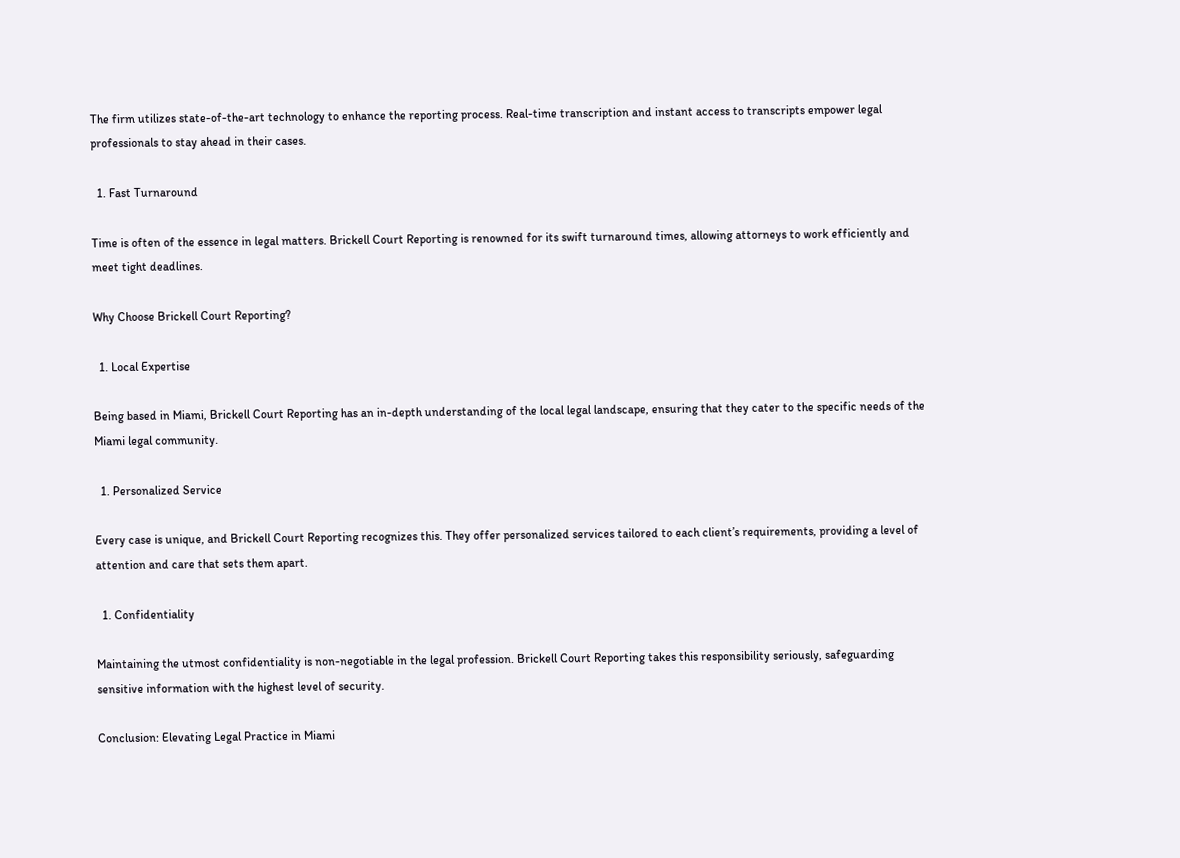The firm utilizes state-of-the-art technology to enhance the reporting process. Real-time transcription and instant access to transcripts empower legal professionals to stay ahead in their cases.

  1. Fast Turnaround

Time is often of the essence in legal matters. Brickell Court Reporting is renowned for its swift turnaround times, allowing attorneys to work efficiently and meet tight deadlines.

Why Choose Brickell Court Reporting?

  1. Local Expertise

Being based in Miami, Brickell Court Reporting has an in-depth understanding of the local legal landscape, ensuring that they cater to the specific needs of the Miami legal community.

  1. Personalized Service

Every case is unique, and Brickell Court Reporting recognizes this. They offer personalized services tailored to each client’s requirements, providing a level of attention and care that sets them apart.

  1. Confidentiality

Maintaining the utmost confidentiality is non-negotiable in the legal profession. Brickell Court Reporting takes this responsibility seriously, safeguarding sensitive information with the highest level of security.

Conclusion: Elevating Legal Practice in Miami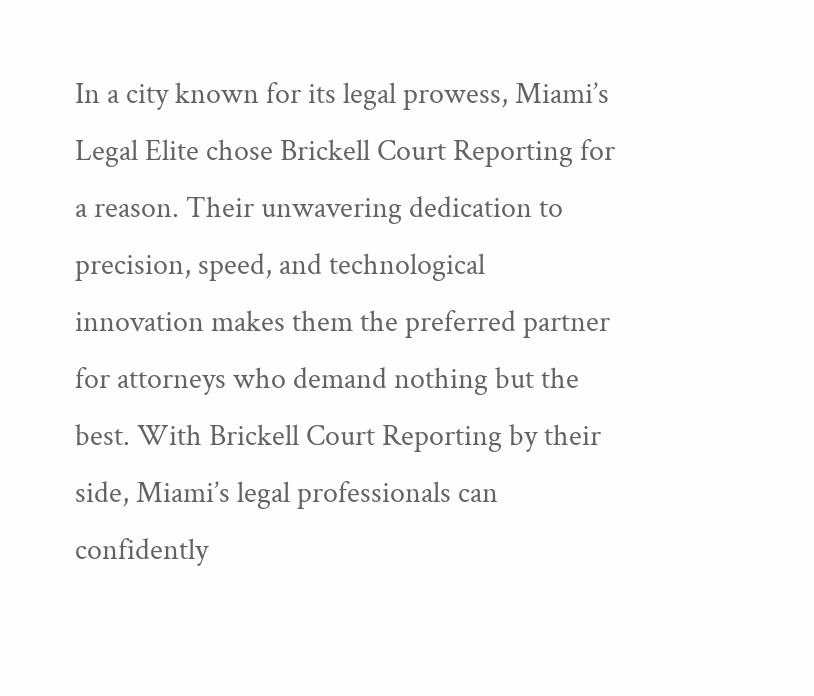In a city known for its legal prowess, Miami’s Legal Elite chose Brickell Court Reporting for a reason. Their unwavering dedication to precision, speed, and technological innovation makes them the preferred partner for attorneys who demand nothing but the best. With Brickell Court Reporting by their side, Miami’s legal professionals can confidently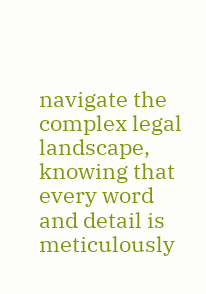navigate the complex legal landscape, knowing that every word and detail is meticulously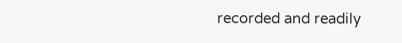recorded and readily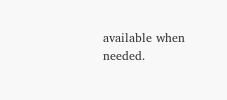available when needed.